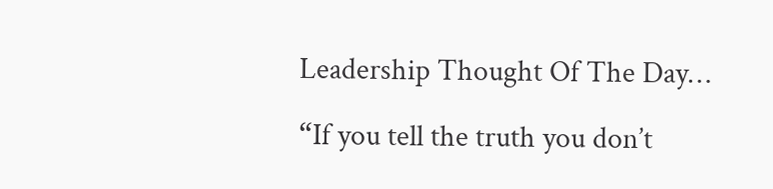Leadership Thought Of The Day…

“If you tell the truth you don’t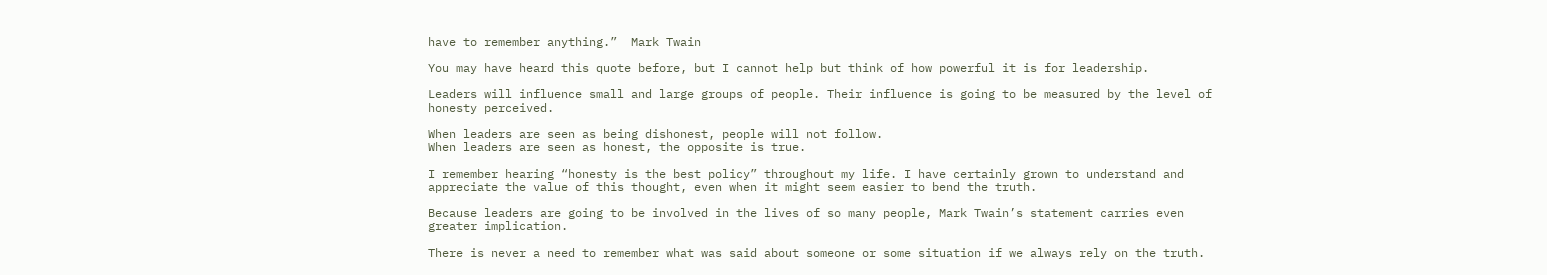have to remember anything.”  Mark Twain

You may have heard this quote before, but I cannot help but think of how powerful it is for leadership.

Leaders will influence small and large groups of people. Their influence is going to be measured by the level of honesty perceived.

When leaders are seen as being dishonest, people will not follow.
When leaders are seen as honest, the opposite is true.

I remember hearing “honesty is the best policy” throughout my life. I have certainly grown to understand and appreciate the value of this thought, even when it might seem easier to bend the truth.

Because leaders are going to be involved in the lives of so many people, Mark Twain’s statement carries even greater implication.

There is never a need to remember what was said about someone or some situation if we always rely on the truth.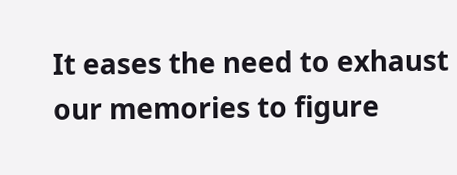It eases the need to exhaust our memories to figure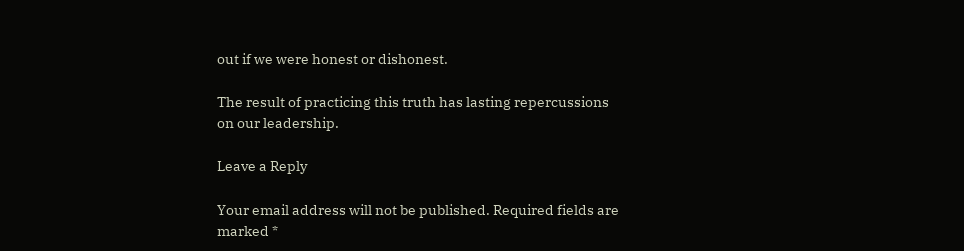out if we were honest or dishonest.

The result of practicing this truth has lasting repercussions on our leadership.

Leave a Reply

Your email address will not be published. Required fields are marked *